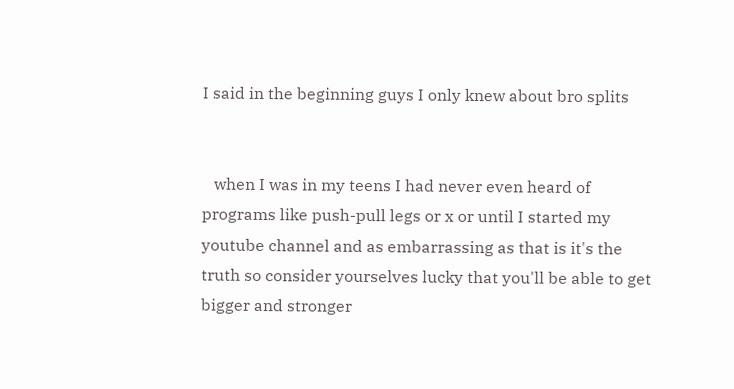I said in the beginning guys I only knew about bro splits


   when I was in my teens I had never even heard of programs like push-pull legs or x or until I started my youtube channel and as embarrassing as that is it's the truth so consider yourselves lucky that you'll be able to get bigger and stronger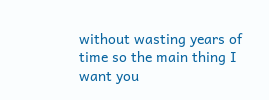without wasting years of time so the main thing I want you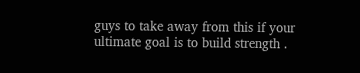guys to take away from this if your ultimate goal is to build strength .